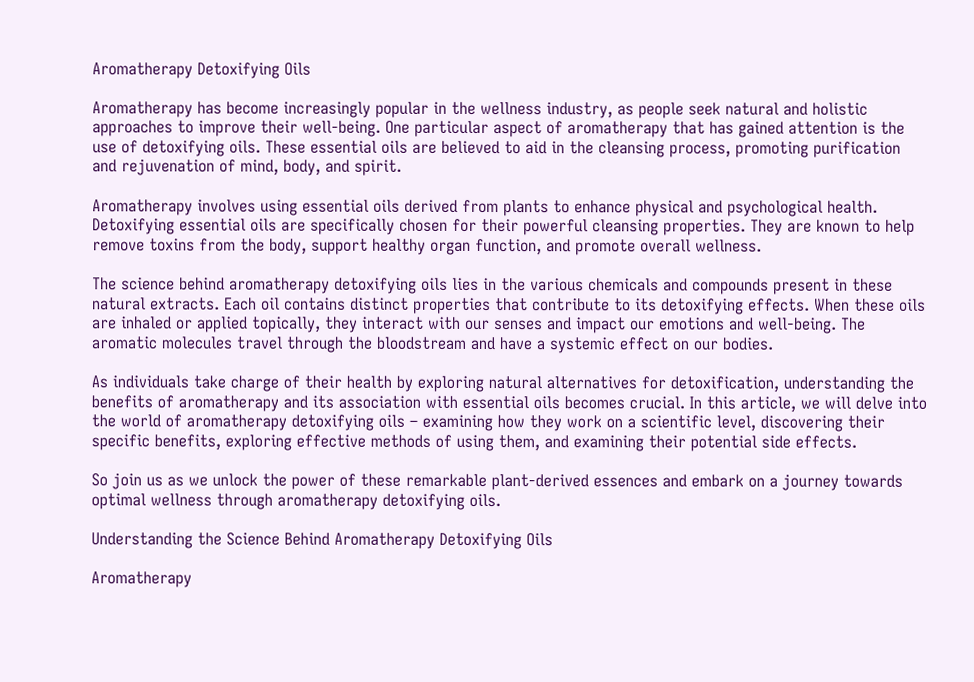Aromatherapy Detoxifying Oils

Aromatherapy has become increasingly popular in the wellness industry, as people seek natural and holistic approaches to improve their well-being. One particular aspect of aromatherapy that has gained attention is the use of detoxifying oils. These essential oils are believed to aid in the cleansing process, promoting purification and rejuvenation of mind, body, and spirit.

Aromatherapy involves using essential oils derived from plants to enhance physical and psychological health. Detoxifying essential oils are specifically chosen for their powerful cleansing properties. They are known to help remove toxins from the body, support healthy organ function, and promote overall wellness.

The science behind aromatherapy detoxifying oils lies in the various chemicals and compounds present in these natural extracts. Each oil contains distinct properties that contribute to its detoxifying effects. When these oils are inhaled or applied topically, they interact with our senses and impact our emotions and well-being. The aromatic molecules travel through the bloodstream and have a systemic effect on our bodies.

As individuals take charge of their health by exploring natural alternatives for detoxification, understanding the benefits of aromatherapy and its association with essential oils becomes crucial. In this article, we will delve into the world of aromatherapy detoxifying oils – examining how they work on a scientific level, discovering their specific benefits, exploring effective methods of using them, and examining their potential side effects.

So join us as we unlock the power of these remarkable plant-derived essences and embark on a journey towards optimal wellness through aromatherapy detoxifying oils.

Understanding the Science Behind Aromatherapy Detoxifying Oils

Aromatherapy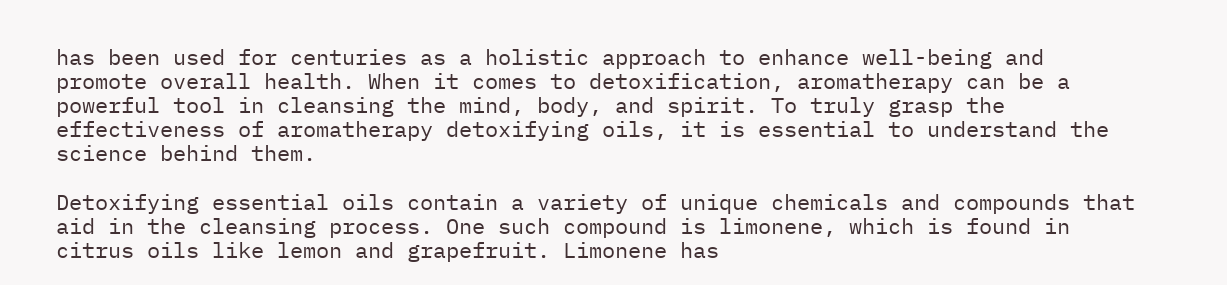has been used for centuries as a holistic approach to enhance well-being and promote overall health. When it comes to detoxification, aromatherapy can be a powerful tool in cleansing the mind, body, and spirit. To truly grasp the effectiveness of aromatherapy detoxifying oils, it is essential to understand the science behind them.

Detoxifying essential oils contain a variety of unique chemicals and compounds that aid in the cleansing process. One such compound is limonene, which is found in citrus oils like lemon and grapefruit. Limonene has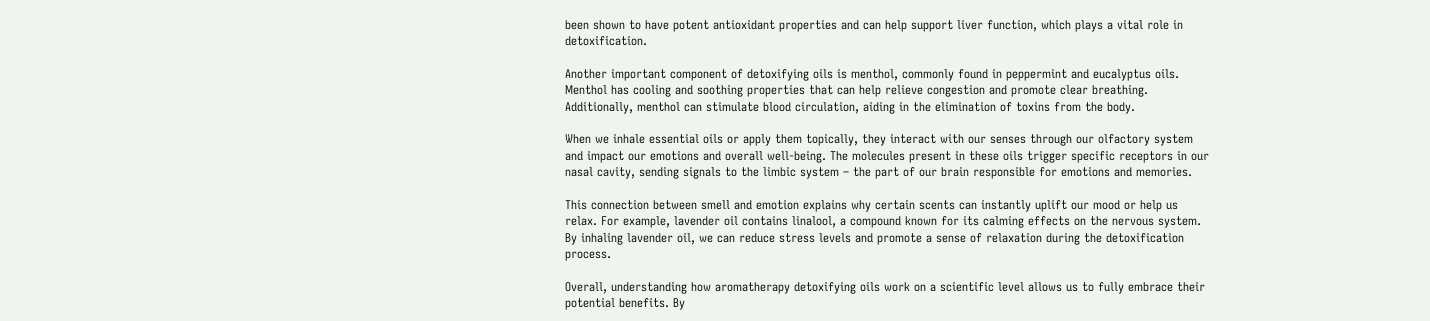been shown to have potent antioxidant properties and can help support liver function, which plays a vital role in detoxification.

Another important component of detoxifying oils is menthol, commonly found in peppermint and eucalyptus oils. Menthol has cooling and soothing properties that can help relieve congestion and promote clear breathing. Additionally, menthol can stimulate blood circulation, aiding in the elimination of toxins from the body.

When we inhale essential oils or apply them topically, they interact with our senses through our olfactory system and impact our emotions and overall well-being. The molecules present in these oils trigger specific receptors in our nasal cavity, sending signals to the limbic system – the part of our brain responsible for emotions and memories.

This connection between smell and emotion explains why certain scents can instantly uplift our mood or help us relax. For example, lavender oil contains linalool, a compound known for its calming effects on the nervous system. By inhaling lavender oil, we can reduce stress levels and promote a sense of relaxation during the detoxification process.

Overall, understanding how aromatherapy detoxifying oils work on a scientific level allows us to fully embrace their potential benefits. By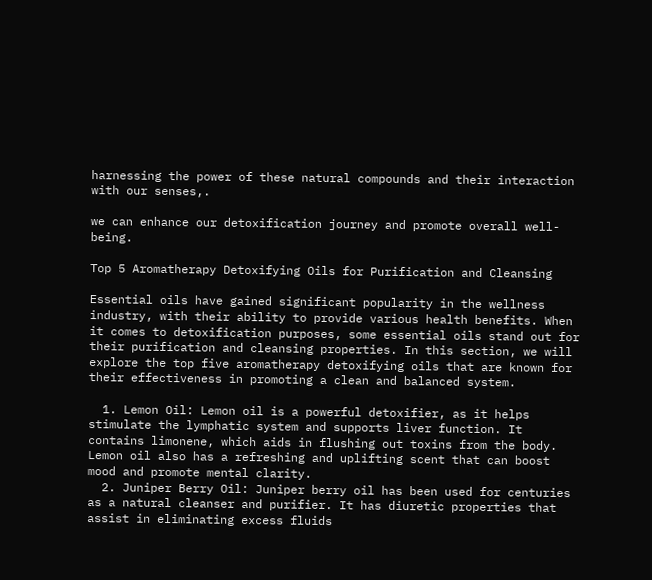harnessing the power of these natural compounds and their interaction with our senses,.

we can enhance our detoxification journey and promote overall well-being.

Top 5 Aromatherapy Detoxifying Oils for Purification and Cleansing

Essential oils have gained significant popularity in the wellness industry, with their ability to provide various health benefits. When it comes to detoxification purposes, some essential oils stand out for their purification and cleansing properties. In this section, we will explore the top five aromatherapy detoxifying oils that are known for their effectiveness in promoting a clean and balanced system.

  1. Lemon Oil: Lemon oil is a powerful detoxifier, as it helps stimulate the lymphatic system and supports liver function. It contains limonene, which aids in flushing out toxins from the body. Lemon oil also has a refreshing and uplifting scent that can boost mood and promote mental clarity.
  2. Juniper Berry Oil: Juniper berry oil has been used for centuries as a natural cleanser and purifier. It has diuretic properties that assist in eliminating excess fluids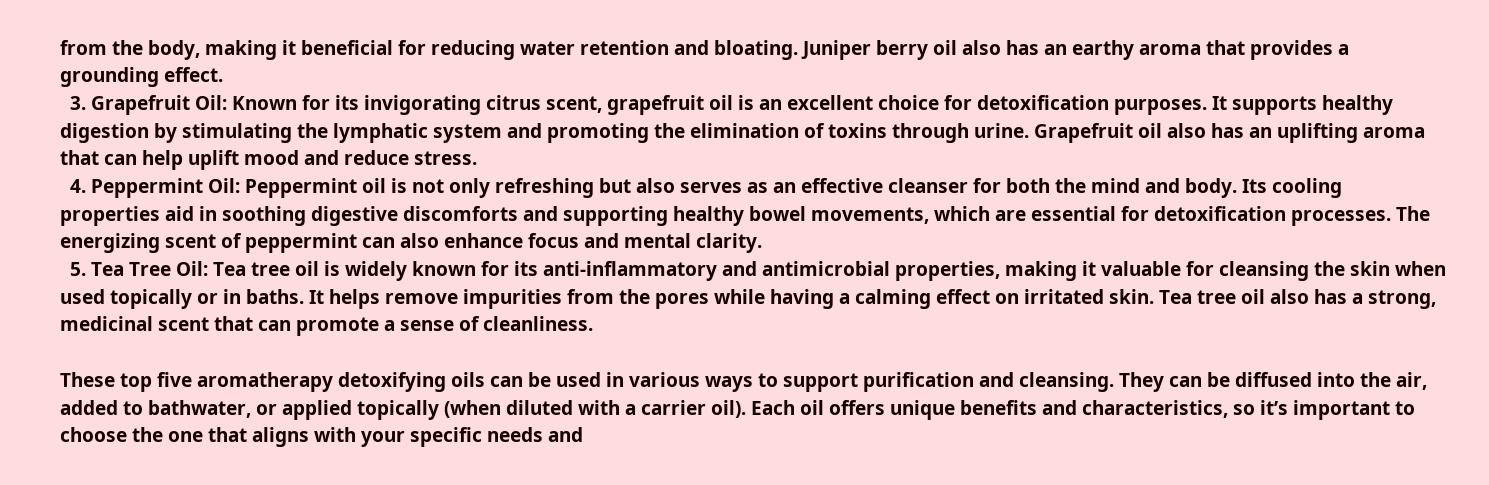from the body, making it beneficial for reducing water retention and bloating. Juniper berry oil also has an earthy aroma that provides a grounding effect.
  3. Grapefruit Oil: Known for its invigorating citrus scent, grapefruit oil is an excellent choice for detoxification purposes. It supports healthy digestion by stimulating the lymphatic system and promoting the elimination of toxins through urine. Grapefruit oil also has an uplifting aroma that can help uplift mood and reduce stress.
  4. Peppermint Oil: Peppermint oil is not only refreshing but also serves as an effective cleanser for both the mind and body. Its cooling properties aid in soothing digestive discomforts and supporting healthy bowel movements, which are essential for detoxification processes. The energizing scent of peppermint can also enhance focus and mental clarity.
  5. Tea Tree Oil: Tea tree oil is widely known for its anti-inflammatory and antimicrobial properties, making it valuable for cleansing the skin when used topically or in baths. It helps remove impurities from the pores while having a calming effect on irritated skin. Tea tree oil also has a strong, medicinal scent that can promote a sense of cleanliness.

These top five aromatherapy detoxifying oils can be used in various ways to support purification and cleansing. They can be diffused into the air, added to bathwater, or applied topically (when diluted with a carrier oil). Each oil offers unique benefits and characteristics, so it’s important to choose the one that aligns with your specific needs and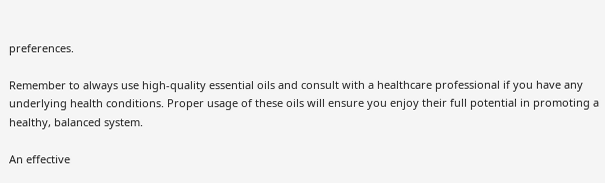preferences.

Remember to always use high-quality essential oils and consult with a healthcare professional if you have any underlying health conditions. Proper usage of these oils will ensure you enjoy their full potential in promoting a healthy, balanced system.

An effective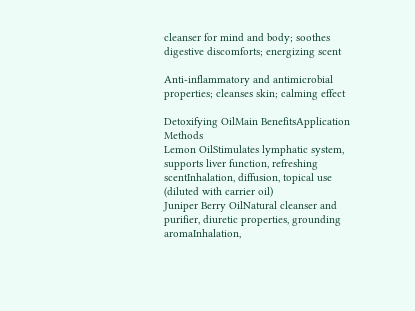cleanser for mind and body; soothes digestive discomforts; energizing scent

Anti-inflammatory and antimicrobial properties; cleanses skin; calming effect

Detoxifying OilMain BenefitsApplication Methods
Lemon OilStimulates lymphatic system, supports liver function, refreshing scentInhalation, diffusion, topical use (diluted with carrier oil)
Juniper Berry OilNatural cleanser and purifier, diuretic properties, grounding aromaInhalation,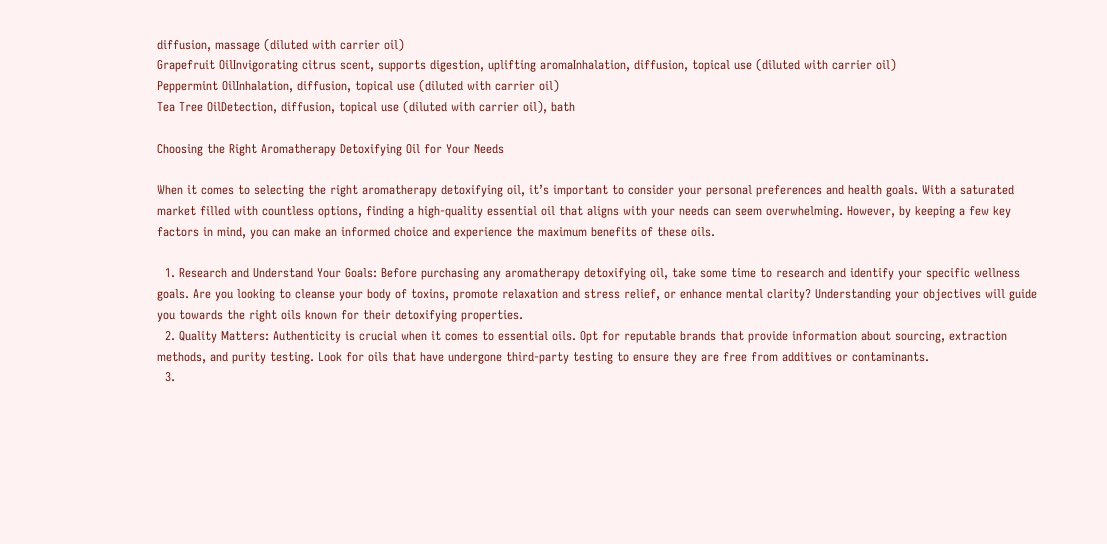diffusion, massage (diluted with carrier oil)
Grapefruit OilInvigorating citrus scent, supports digestion, uplifting aromaInhalation, diffusion, topical use (diluted with carrier oil)
Peppermint OilInhalation, diffusion, topical use (diluted with carrier oil)
Tea Tree OilDetection, diffusion, topical use (diluted with carrier oil), bath

Choosing the Right Aromatherapy Detoxifying Oil for Your Needs

When it comes to selecting the right aromatherapy detoxifying oil, it’s important to consider your personal preferences and health goals. With a saturated market filled with countless options, finding a high-quality essential oil that aligns with your needs can seem overwhelming. However, by keeping a few key factors in mind, you can make an informed choice and experience the maximum benefits of these oils.

  1. Research and Understand Your Goals: Before purchasing any aromatherapy detoxifying oil, take some time to research and identify your specific wellness goals. Are you looking to cleanse your body of toxins, promote relaxation and stress relief, or enhance mental clarity? Understanding your objectives will guide you towards the right oils known for their detoxifying properties.
  2. Quality Matters: Authenticity is crucial when it comes to essential oils. Opt for reputable brands that provide information about sourcing, extraction methods, and purity testing. Look for oils that have undergone third-party testing to ensure they are free from additives or contaminants.
  3.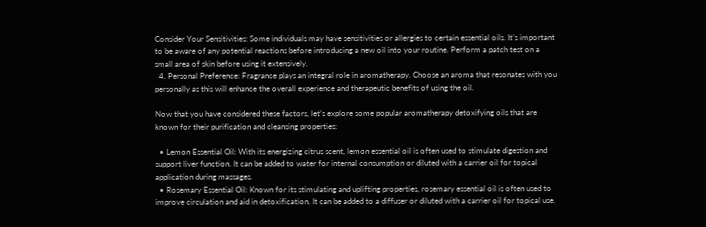Consider Your Sensitivities: Some individuals may have sensitivities or allergies to certain essential oils. It’s important to be aware of any potential reactions before introducing a new oil into your routine. Perform a patch test on a small area of skin before using it extensively.
  4. Personal Preference: Fragrance plays an integral role in aromatherapy. Choose an aroma that resonates with you personally as this will enhance the overall experience and therapeutic benefits of using the oil.

Now that you have considered these factors, let’s explore some popular aromatherapy detoxifying oils that are known for their purification and cleansing properties:

  • Lemon Essential Oil: With its energizing citrus scent, lemon essential oil is often used to stimulate digestion and support liver function. It can be added to water for internal consumption or diluted with a carrier oil for topical application during massages.
  • Rosemary Essential Oil: Known for its stimulating and uplifting properties, rosemary essential oil is often used to improve circulation and aid in detoxification. It can be added to a diffuser or diluted with a carrier oil for topical use.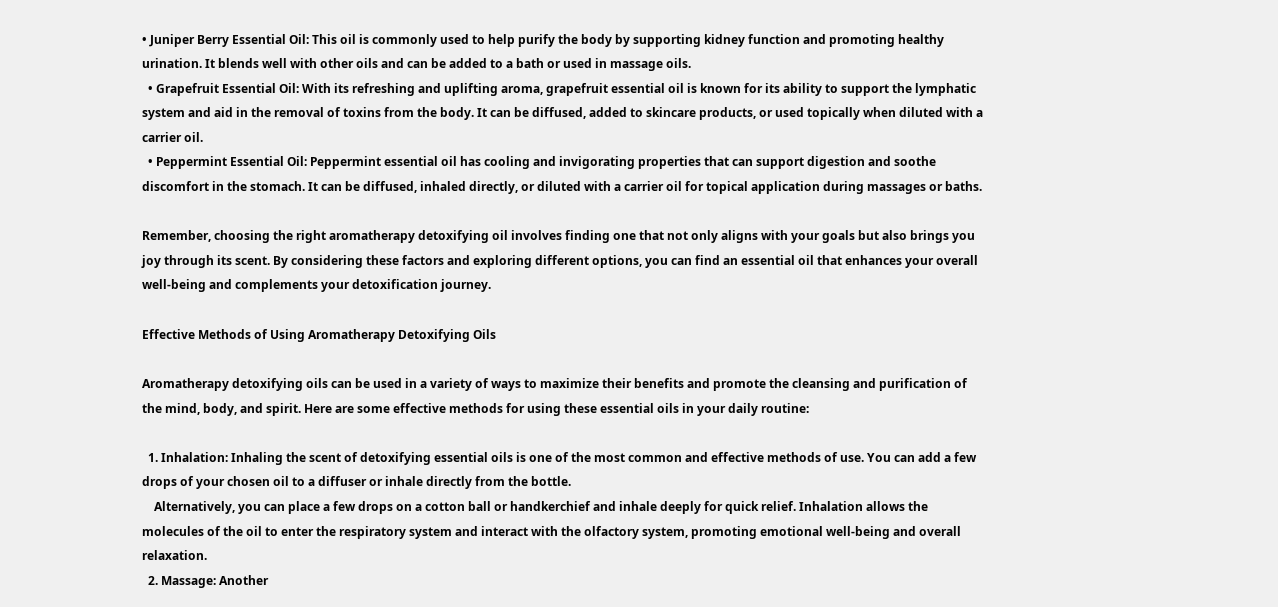• Juniper Berry Essential Oil: This oil is commonly used to help purify the body by supporting kidney function and promoting healthy urination. It blends well with other oils and can be added to a bath or used in massage oils.
  • Grapefruit Essential Oil: With its refreshing and uplifting aroma, grapefruit essential oil is known for its ability to support the lymphatic system and aid in the removal of toxins from the body. It can be diffused, added to skincare products, or used topically when diluted with a carrier oil.
  • Peppermint Essential Oil: Peppermint essential oil has cooling and invigorating properties that can support digestion and soothe discomfort in the stomach. It can be diffused, inhaled directly, or diluted with a carrier oil for topical application during massages or baths.

Remember, choosing the right aromatherapy detoxifying oil involves finding one that not only aligns with your goals but also brings you joy through its scent. By considering these factors and exploring different options, you can find an essential oil that enhances your overall well-being and complements your detoxification journey.

Effective Methods of Using Aromatherapy Detoxifying Oils

Aromatherapy detoxifying oils can be used in a variety of ways to maximize their benefits and promote the cleansing and purification of the mind, body, and spirit. Here are some effective methods for using these essential oils in your daily routine:

  1. Inhalation: Inhaling the scent of detoxifying essential oils is one of the most common and effective methods of use. You can add a few drops of your chosen oil to a diffuser or inhale directly from the bottle.
    Alternatively, you can place a few drops on a cotton ball or handkerchief and inhale deeply for quick relief. Inhalation allows the molecules of the oil to enter the respiratory system and interact with the olfactory system, promoting emotional well-being and overall relaxation.
  2. Massage: Another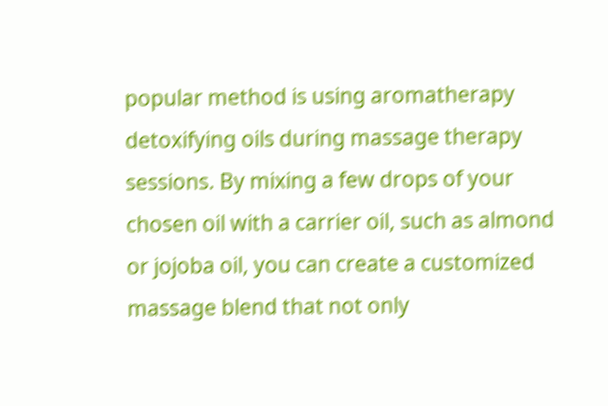popular method is using aromatherapy detoxifying oils during massage therapy sessions. By mixing a few drops of your chosen oil with a carrier oil, such as almond or jojoba oil, you can create a customized massage blend that not only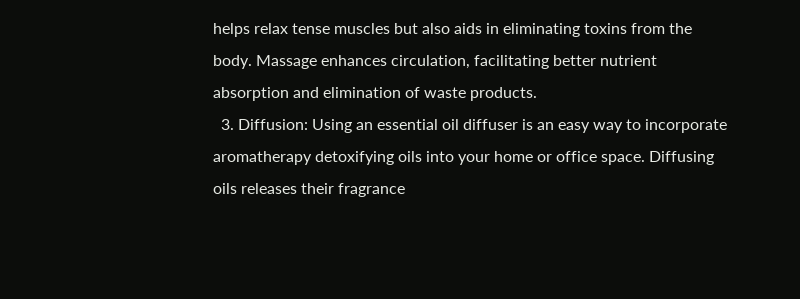helps relax tense muscles but also aids in eliminating toxins from the body. Massage enhances circulation, facilitating better nutrient absorption and elimination of waste products.
  3. Diffusion: Using an essential oil diffuser is an easy way to incorporate aromatherapy detoxifying oils into your home or office space. Diffusing oils releases their fragrance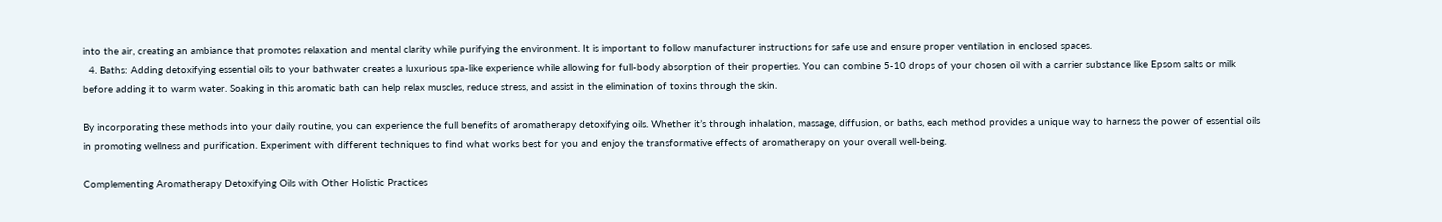into the air, creating an ambiance that promotes relaxation and mental clarity while purifying the environment. It is important to follow manufacturer instructions for safe use and ensure proper ventilation in enclosed spaces.
  4. Baths: Adding detoxifying essential oils to your bathwater creates a luxurious spa-like experience while allowing for full-body absorption of their properties. You can combine 5-10 drops of your chosen oil with a carrier substance like Epsom salts or milk before adding it to warm water. Soaking in this aromatic bath can help relax muscles, reduce stress, and assist in the elimination of toxins through the skin.

By incorporating these methods into your daily routine, you can experience the full benefits of aromatherapy detoxifying oils. Whether it’s through inhalation, massage, diffusion, or baths, each method provides a unique way to harness the power of essential oils in promoting wellness and purification. Experiment with different techniques to find what works best for you and enjoy the transformative effects of aromatherapy on your overall well-being.

Complementing Aromatherapy Detoxifying Oils with Other Holistic Practices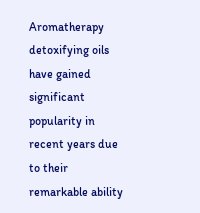Aromatherapy detoxifying oils have gained significant popularity in recent years due to their remarkable ability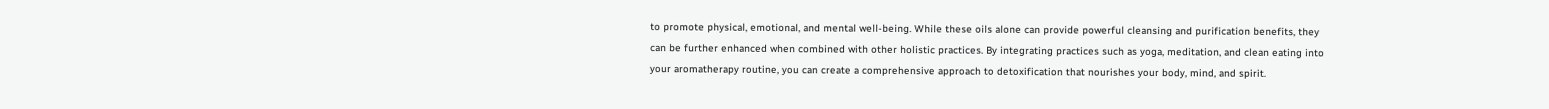to promote physical, emotional, and mental well-being. While these oils alone can provide powerful cleansing and purification benefits, they can be further enhanced when combined with other holistic practices. By integrating practices such as yoga, meditation, and clean eating into your aromatherapy routine, you can create a comprehensive approach to detoxification that nourishes your body, mind, and spirit.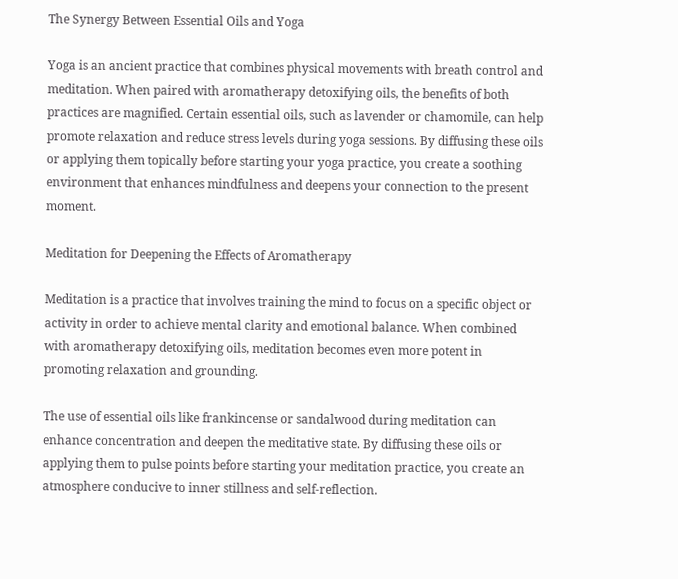The Synergy Between Essential Oils and Yoga

Yoga is an ancient practice that combines physical movements with breath control and meditation. When paired with aromatherapy detoxifying oils, the benefits of both practices are magnified. Certain essential oils, such as lavender or chamomile, can help promote relaxation and reduce stress levels during yoga sessions. By diffusing these oils or applying them topically before starting your yoga practice, you create a soothing environment that enhances mindfulness and deepens your connection to the present moment.

Meditation for Deepening the Effects of Aromatherapy

Meditation is a practice that involves training the mind to focus on a specific object or activity in order to achieve mental clarity and emotional balance. When combined with aromatherapy detoxifying oils, meditation becomes even more potent in promoting relaxation and grounding.

The use of essential oils like frankincense or sandalwood during meditation can enhance concentration and deepen the meditative state. By diffusing these oils or applying them to pulse points before starting your meditation practice, you create an atmosphere conducive to inner stillness and self-reflection.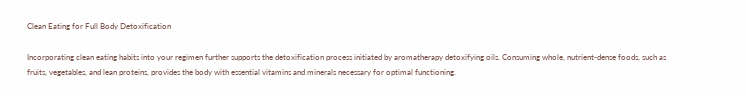Clean Eating for Full Body Detoxification

Incorporating clean eating habits into your regimen further supports the detoxification process initiated by aromatherapy detoxifying oils. Consuming whole, nutrient-dense foods, such as fruits, vegetables, and lean proteins, provides the body with essential vitamins and minerals necessary for optimal functioning.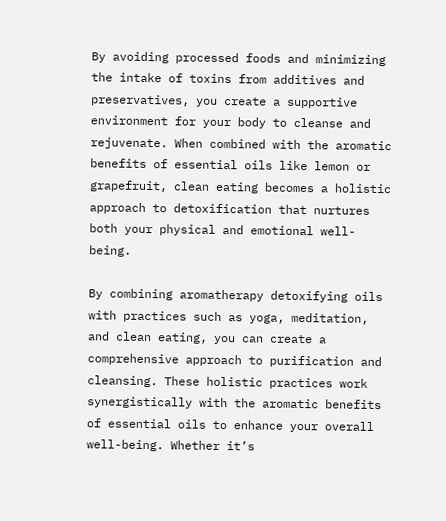By avoiding processed foods and minimizing the intake of toxins from additives and preservatives, you create a supportive environment for your body to cleanse and rejuvenate. When combined with the aromatic benefits of essential oils like lemon or grapefruit, clean eating becomes a holistic approach to detoxification that nurtures both your physical and emotional well-being.

By combining aromatherapy detoxifying oils with practices such as yoga, meditation, and clean eating, you can create a comprehensive approach to purification and cleansing. These holistic practices work synergistically with the aromatic benefits of essential oils to enhance your overall well-being. Whether it’s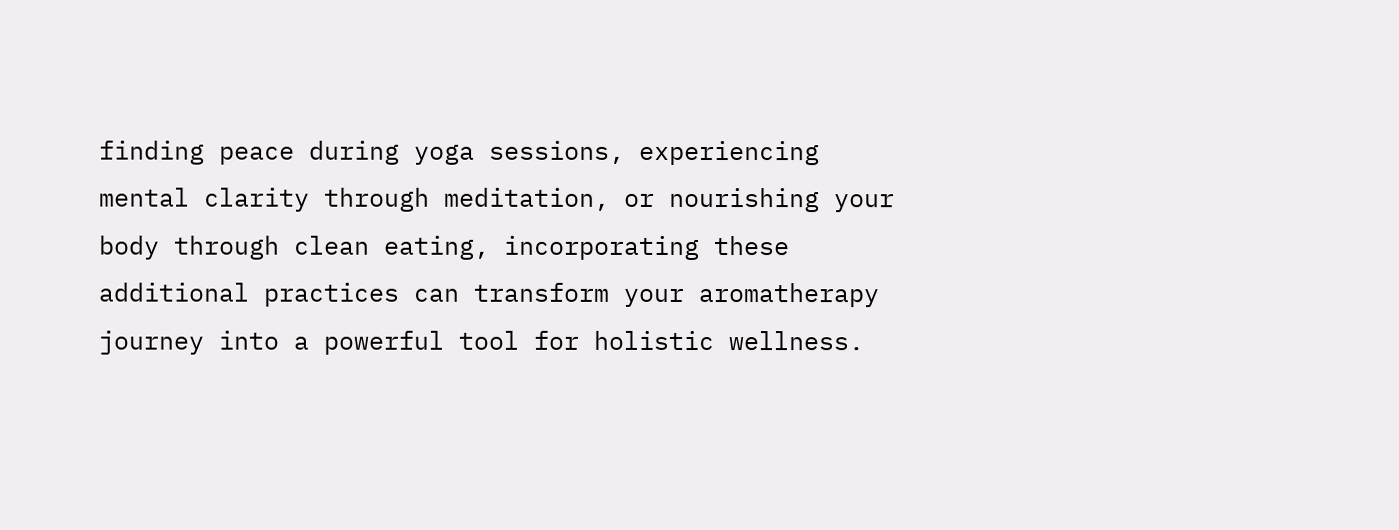finding peace during yoga sessions, experiencing mental clarity through meditation, or nourishing your body through clean eating, incorporating these additional practices can transform your aromatherapy journey into a powerful tool for holistic wellness.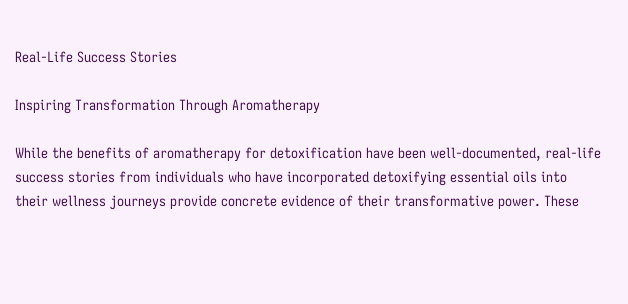Real-Life Success Stories

Inspiring Transformation Through Aromatherapy

While the benefits of aromatherapy for detoxification have been well-documented, real-life success stories from individuals who have incorporated detoxifying essential oils into their wellness journeys provide concrete evidence of their transformative power. These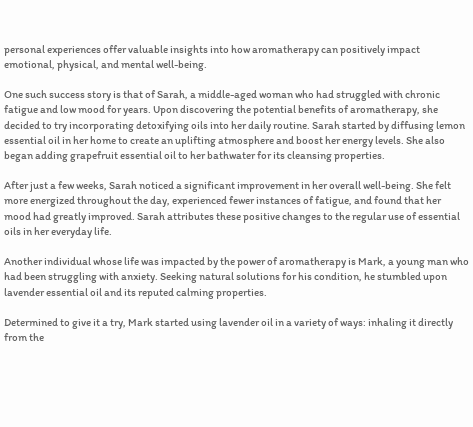personal experiences offer valuable insights into how aromatherapy can positively impact emotional, physical, and mental well-being.

One such success story is that of Sarah, a middle-aged woman who had struggled with chronic fatigue and low mood for years. Upon discovering the potential benefits of aromatherapy, she decided to try incorporating detoxifying oils into her daily routine. Sarah started by diffusing lemon essential oil in her home to create an uplifting atmosphere and boost her energy levels. She also began adding grapefruit essential oil to her bathwater for its cleansing properties.

After just a few weeks, Sarah noticed a significant improvement in her overall well-being. She felt more energized throughout the day, experienced fewer instances of fatigue, and found that her mood had greatly improved. Sarah attributes these positive changes to the regular use of essential oils in her everyday life.

Another individual whose life was impacted by the power of aromatherapy is Mark, a young man who had been struggling with anxiety. Seeking natural solutions for his condition, he stumbled upon lavender essential oil and its reputed calming properties.

Determined to give it a try, Mark started using lavender oil in a variety of ways: inhaling it directly from the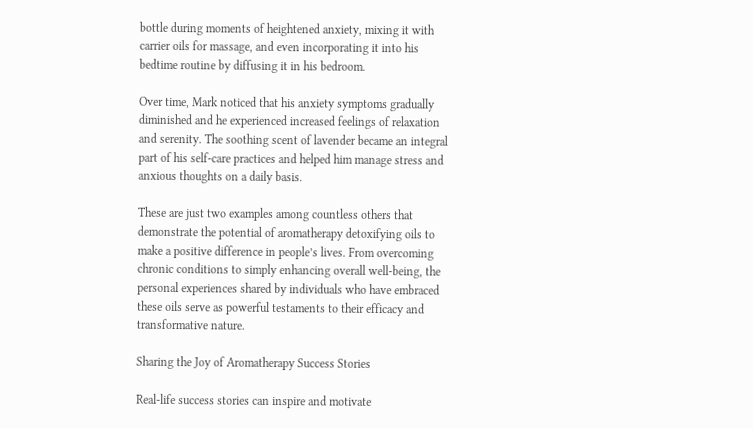bottle during moments of heightened anxiety, mixing it with carrier oils for massage, and even incorporating it into his bedtime routine by diffusing it in his bedroom.

Over time, Mark noticed that his anxiety symptoms gradually diminished and he experienced increased feelings of relaxation and serenity. The soothing scent of lavender became an integral part of his self-care practices and helped him manage stress and anxious thoughts on a daily basis.

These are just two examples among countless others that demonstrate the potential of aromatherapy detoxifying oils to make a positive difference in people’s lives. From overcoming chronic conditions to simply enhancing overall well-being, the personal experiences shared by individuals who have embraced these oils serve as powerful testaments to their efficacy and transformative nature.

Sharing the Joy of Aromatherapy Success Stories

Real-life success stories can inspire and motivate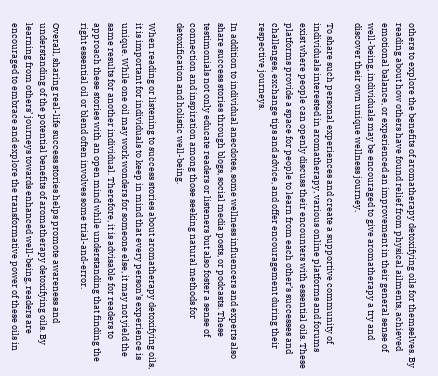others to explore the benefits of aromatherapy detoxifying oils for themselves. By reading about how others have found relief from physical ailments, achieved emotional balance, or experienced an improvement in their general sense of well-being, individuals may be encouraged to give aromatherapy a try and discover their own unique wellness journey.

To share such personal experiences and create a supportive community of individuals interested in aromatherapy, various online platforms and forums exist where people can openly discuss their encounters with essential oils. These platforms provide a space for people to learn from each other’s successes and challenges, exchange tips and advice, and offer encouragement during their respective journeys.

In addition to individual anecdotes, some wellness influencers and experts also share success stories through blogs, social media posts, or podcasts. These testimonials not only educate readers or listeners but also foster a sense of connection and inspiration among those seeking natural methods for detoxification and holistic well-being.

When reading or listening to success stories about aromatherapy detoxifying oils, it is important for individuals to keep in mind that every person’s experience is unique. While one oil may work wonders for someone else, it may not yield the same results for another individual. Therefore, it is advisable for readers to approach these stories with an open mind while understanding that finding the right essential oil or blend often involves some trial-and-error.

Overall, sharing real-life success stories helps promote awareness and understanding of the potential benefits of aromatherapy detoxifying oils. By learning from others’ journeys towards enhanced well-being, readers are encouraged to embrace and explore the transformative power of these oils in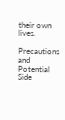their own lives.

Precautions and Potential Side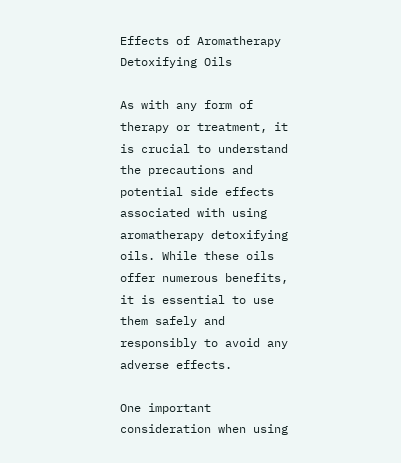Effects of Aromatherapy Detoxifying Oils

As with any form of therapy or treatment, it is crucial to understand the precautions and potential side effects associated with using aromatherapy detoxifying oils. While these oils offer numerous benefits, it is essential to use them safely and responsibly to avoid any adverse effects.

One important consideration when using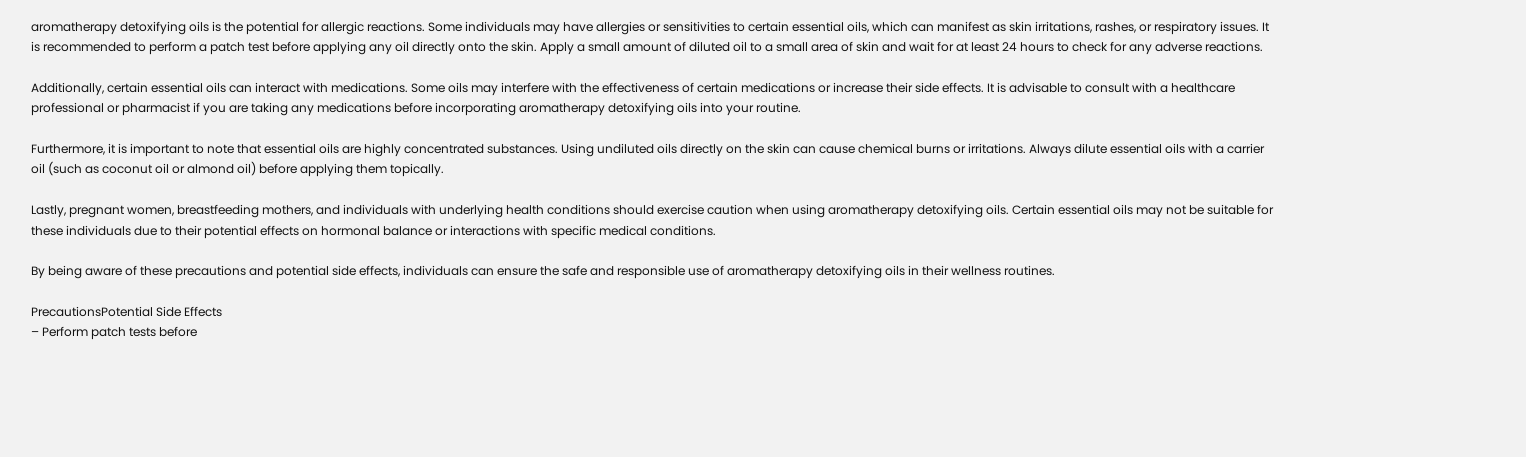aromatherapy detoxifying oils is the potential for allergic reactions. Some individuals may have allergies or sensitivities to certain essential oils, which can manifest as skin irritations, rashes, or respiratory issues. It is recommended to perform a patch test before applying any oil directly onto the skin. Apply a small amount of diluted oil to a small area of skin and wait for at least 24 hours to check for any adverse reactions.

Additionally, certain essential oils can interact with medications. Some oils may interfere with the effectiveness of certain medications or increase their side effects. It is advisable to consult with a healthcare professional or pharmacist if you are taking any medications before incorporating aromatherapy detoxifying oils into your routine.

Furthermore, it is important to note that essential oils are highly concentrated substances. Using undiluted oils directly on the skin can cause chemical burns or irritations. Always dilute essential oils with a carrier oil (such as coconut oil or almond oil) before applying them topically.

Lastly, pregnant women, breastfeeding mothers, and individuals with underlying health conditions should exercise caution when using aromatherapy detoxifying oils. Certain essential oils may not be suitable for these individuals due to their potential effects on hormonal balance or interactions with specific medical conditions.

By being aware of these precautions and potential side effects, individuals can ensure the safe and responsible use of aromatherapy detoxifying oils in their wellness routines.

PrecautionsPotential Side Effects
– Perform patch tests before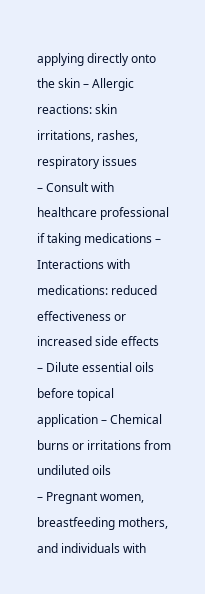applying directly onto the skin – Allergic reactions: skin irritations, rashes, respiratory issues
– Consult with healthcare professional if taking medications – Interactions with medications: reduced effectiveness or increased side effects
– Dilute essential oils before topical application – Chemical burns or irritations from undiluted oils
– Pregnant women, breastfeeding mothers, and individuals with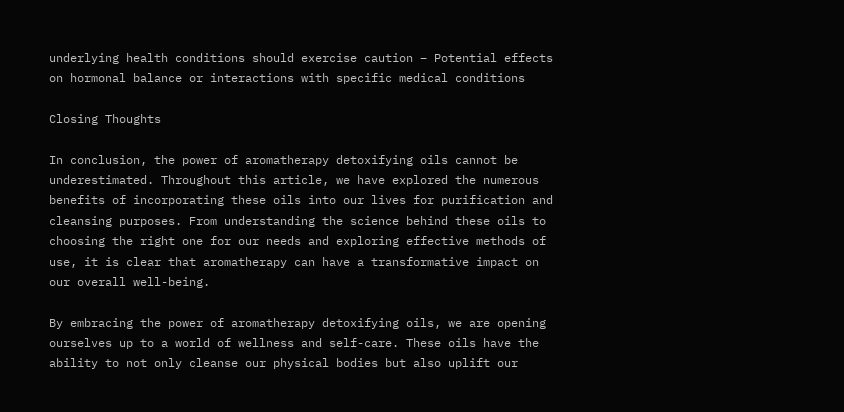underlying health conditions should exercise caution – Potential effects on hormonal balance or interactions with specific medical conditions

Closing Thoughts

In conclusion, the power of aromatherapy detoxifying oils cannot be underestimated. Throughout this article, we have explored the numerous benefits of incorporating these oils into our lives for purification and cleansing purposes. From understanding the science behind these oils to choosing the right one for our needs and exploring effective methods of use, it is clear that aromatherapy can have a transformative impact on our overall well-being.

By embracing the power of aromatherapy detoxifying oils, we are opening ourselves up to a world of wellness and self-care. These oils have the ability to not only cleanse our physical bodies but also uplift our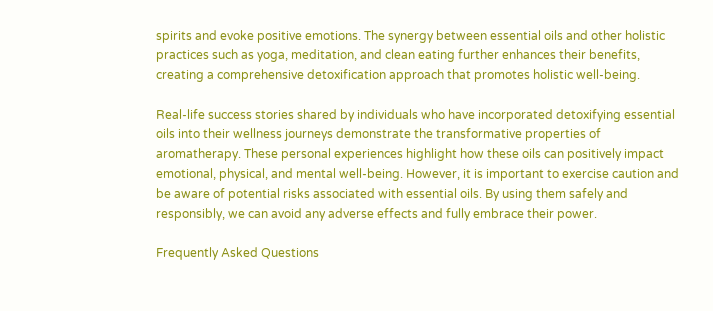spirits and evoke positive emotions. The synergy between essential oils and other holistic practices such as yoga, meditation, and clean eating further enhances their benefits, creating a comprehensive detoxification approach that promotes holistic well-being.

Real-life success stories shared by individuals who have incorporated detoxifying essential oils into their wellness journeys demonstrate the transformative properties of aromatherapy. These personal experiences highlight how these oils can positively impact emotional, physical, and mental well-being. However, it is important to exercise caution and be aware of potential risks associated with essential oils. By using them safely and responsibly, we can avoid any adverse effects and fully embrace their power.

Frequently Asked Questions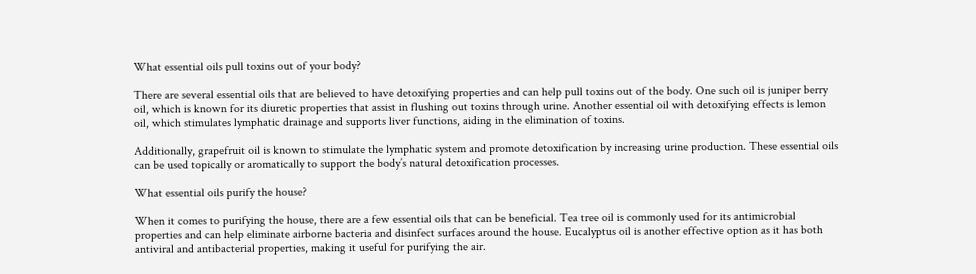What essential oils pull toxins out of your body?

There are several essential oils that are believed to have detoxifying properties and can help pull toxins out of the body. One such oil is juniper berry oil, which is known for its diuretic properties that assist in flushing out toxins through urine. Another essential oil with detoxifying effects is lemon oil, which stimulates lymphatic drainage and supports liver functions, aiding in the elimination of toxins.

Additionally, grapefruit oil is known to stimulate the lymphatic system and promote detoxification by increasing urine production. These essential oils can be used topically or aromatically to support the body’s natural detoxification processes.

What essential oils purify the house?

When it comes to purifying the house, there are a few essential oils that can be beneficial. Tea tree oil is commonly used for its antimicrobial properties and can help eliminate airborne bacteria and disinfect surfaces around the house. Eucalyptus oil is another effective option as it has both antiviral and antibacterial properties, making it useful for purifying the air.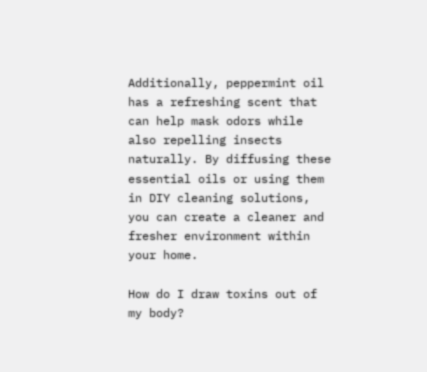Additionally, peppermint oil has a refreshing scent that can help mask odors while also repelling insects naturally. By diffusing these essential oils or using them in DIY cleaning solutions, you can create a cleaner and fresher environment within your home.

How do I draw toxins out of my body?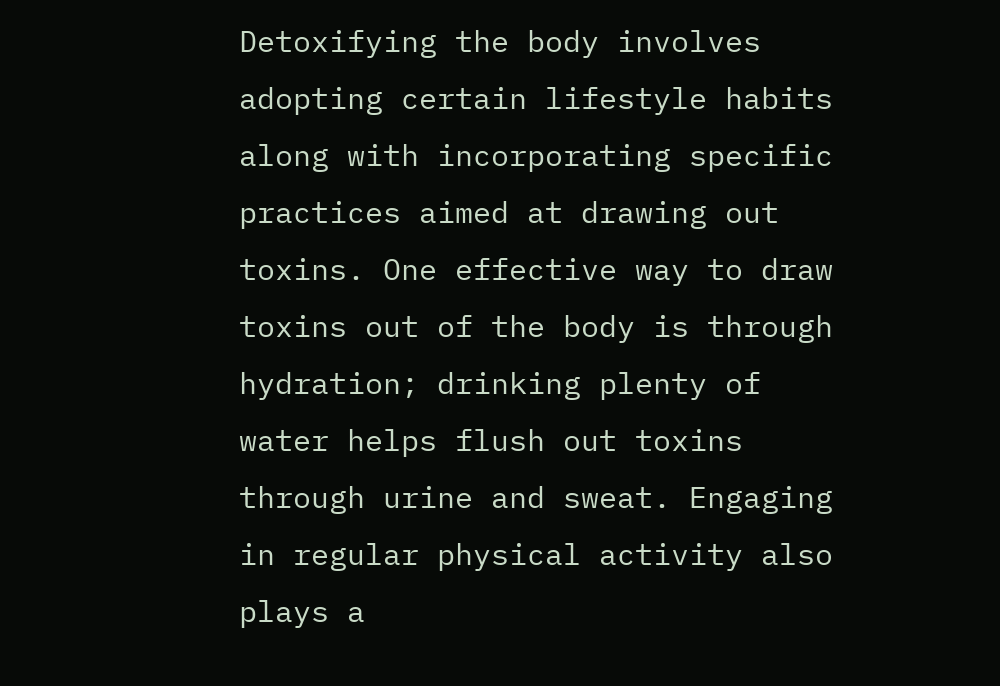Detoxifying the body involves adopting certain lifestyle habits along with incorporating specific practices aimed at drawing out toxins. One effective way to draw toxins out of the body is through hydration; drinking plenty of water helps flush out toxins through urine and sweat. Engaging in regular physical activity also plays a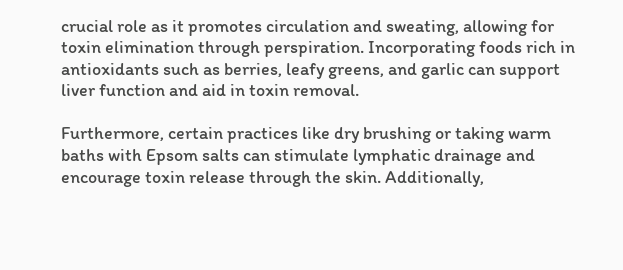crucial role as it promotes circulation and sweating, allowing for toxin elimination through perspiration. Incorporating foods rich in antioxidants such as berries, leafy greens, and garlic can support liver function and aid in toxin removal.

Furthermore, certain practices like dry brushing or taking warm baths with Epsom salts can stimulate lymphatic drainage and encourage toxin release through the skin. Additionally,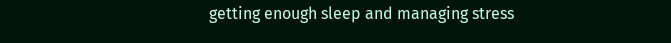getting enough sleep and managing stress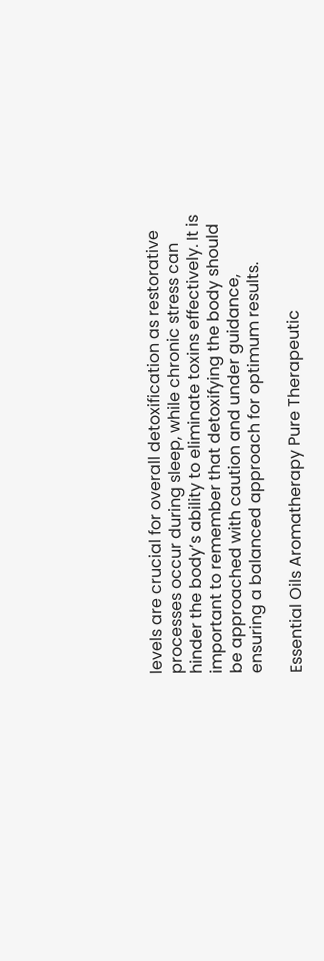levels are crucial for overall detoxification as restorative processes occur during sleep, while chronic stress can hinder the body’s ability to eliminate toxins effectively. It is important to remember that detoxifying the body should be approached with caution and under guidance, ensuring a balanced approach for optimum results.

Essential Oils Aromatherapy Pure Therapeutic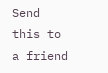Send this to a friend